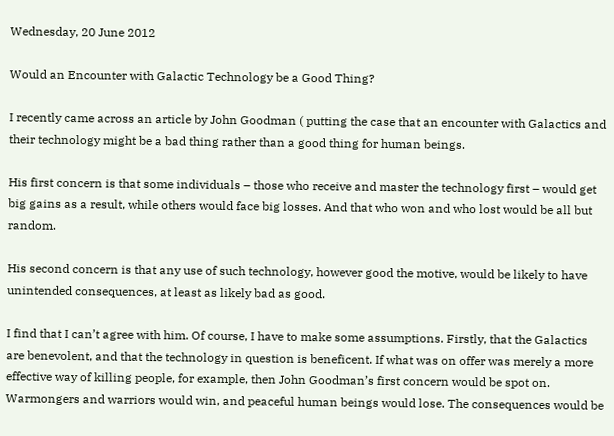Wednesday, 20 June 2012

Would an Encounter with Galactic Technology be a Good Thing?

I recently came across an article by John Goodman ( putting the case that an encounter with Galactics and their technology might be a bad thing rather than a good thing for human beings.

His first concern is that some individuals – those who receive and master the technology first – would get big gains as a result, while others would face big losses. And that who won and who lost would be all but random.

His second concern is that any use of such technology, however good the motive, would be likely to have unintended consequences, at least as likely bad as good.

I find that I can’t agree with him. Of course, I have to make some assumptions. Firstly, that the Galactics are benevolent, and that the technology in question is beneficent. If what was on offer was merely a more effective way of killing people, for example, then John Goodman’s first concern would be spot on. Warmongers and warriors would win, and peaceful human beings would lose. The consequences would be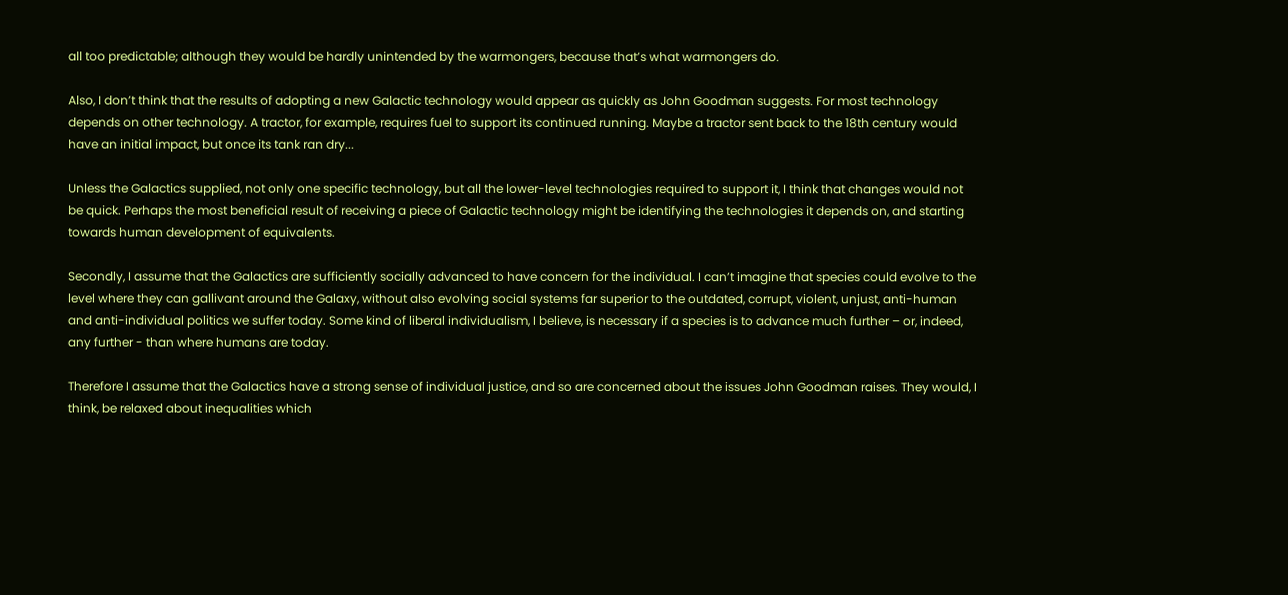all too predictable; although they would be hardly unintended by the warmongers, because that’s what warmongers do.

Also, I don’t think that the results of adopting a new Galactic technology would appear as quickly as John Goodman suggests. For most technology depends on other technology. A tractor, for example, requires fuel to support its continued running. Maybe a tractor sent back to the 18th century would have an initial impact, but once its tank ran dry...

Unless the Galactics supplied, not only one specific technology, but all the lower-level technologies required to support it, I think that changes would not be quick. Perhaps the most beneficial result of receiving a piece of Galactic technology might be identifying the technologies it depends on, and starting towards human development of equivalents.

Secondly, I assume that the Galactics are sufficiently socially advanced to have concern for the individual. I can’t imagine that species could evolve to the level where they can gallivant around the Galaxy, without also evolving social systems far superior to the outdated, corrupt, violent, unjust, anti-human and anti-individual politics we suffer today. Some kind of liberal individualism, I believe, is necessary if a species is to advance much further – or, indeed, any further - than where humans are today.

Therefore I assume that the Galactics have a strong sense of individual justice, and so are concerned about the issues John Goodman raises. They would, I think, be relaxed about inequalities which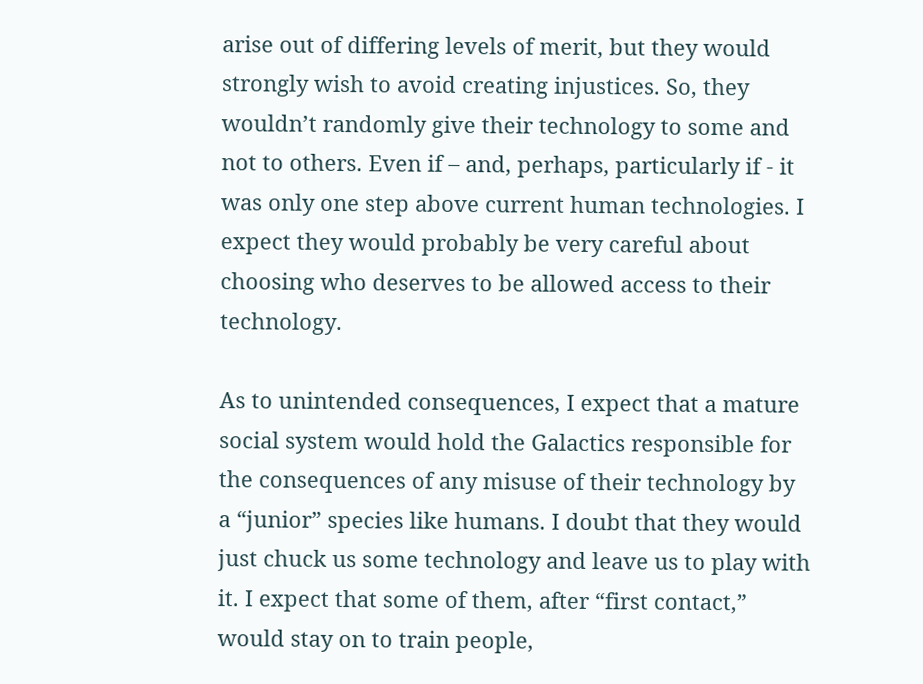arise out of differing levels of merit, but they would strongly wish to avoid creating injustices. So, they wouldn’t randomly give their technology to some and not to others. Even if – and, perhaps, particularly if - it was only one step above current human technologies. I expect they would probably be very careful about choosing who deserves to be allowed access to their technology.

As to unintended consequences, I expect that a mature social system would hold the Galactics responsible for the consequences of any misuse of their technology by a “junior” species like humans. I doubt that they would just chuck us some technology and leave us to play with it. I expect that some of them, after “first contact,” would stay on to train people,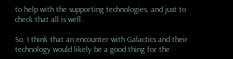to help with the supporting technologies, and just to check that all is well.

So, I think that an encounter with Galactics and their technology would likely be a good thing for the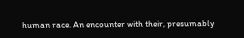human race. An encounter with their, presumably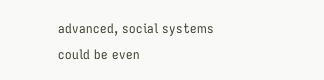advanced, social systems could be even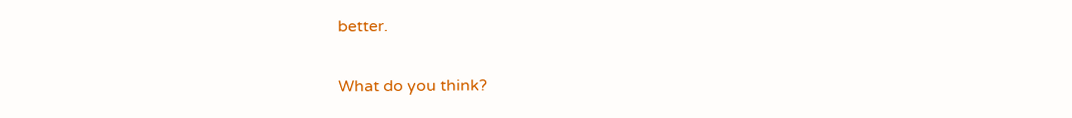better.

What do you think?